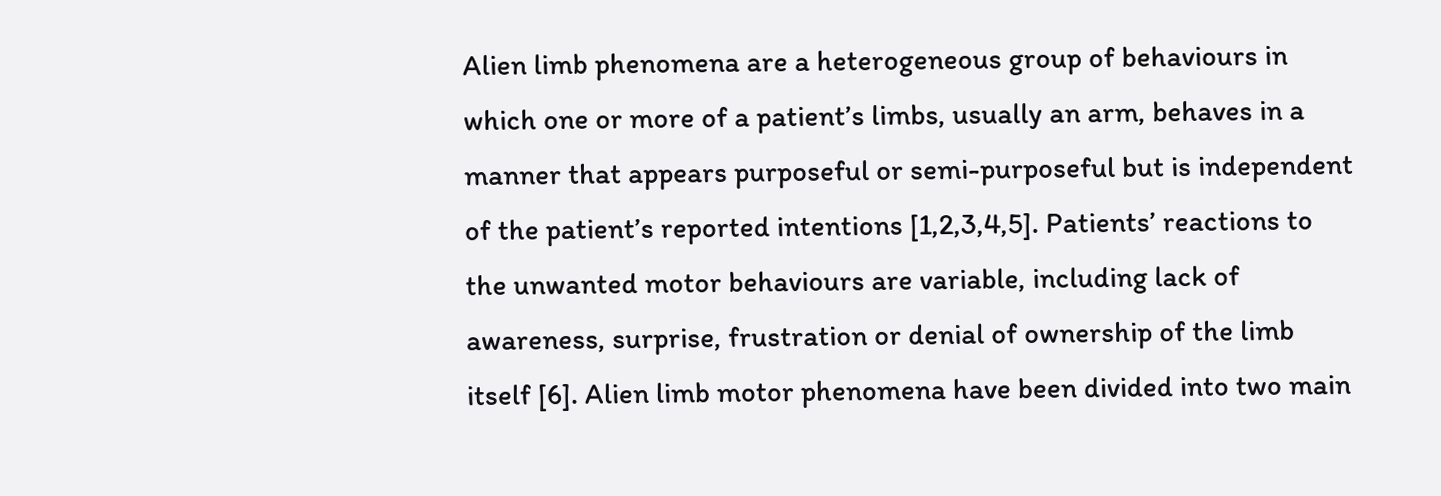Alien limb phenomena are a heterogeneous group of behaviours in which one or more of a patient’s limbs, usually an arm, behaves in a manner that appears purposeful or semi-purposeful but is independent of the patient’s reported intentions [1,2,3,4,5]. Patients’ reactions to the unwanted motor behaviours are variable, including lack of awareness, surprise, frustration or denial of ownership of the limb itself [6]. Alien limb motor phenomena have been divided into two main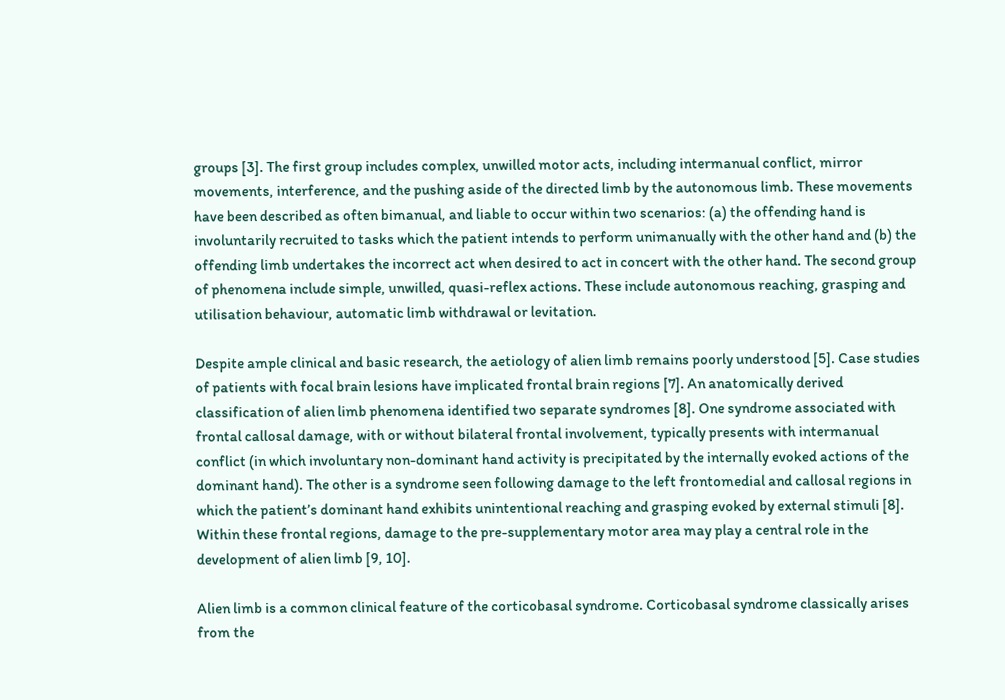groups [3]. The first group includes complex, unwilled motor acts, including intermanual conflict, mirror movements, interference, and the pushing aside of the directed limb by the autonomous limb. These movements have been described as often bimanual, and liable to occur within two scenarios: (a) the offending hand is involuntarily recruited to tasks which the patient intends to perform unimanually with the other hand and (b) the offending limb undertakes the incorrect act when desired to act in concert with the other hand. The second group of phenomena include simple, unwilled, quasi-reflex actions. These include autonomous reaching, grasping and utilisation behaviour, automatic limb withdrawal or levitation.

Despite ample clinical and basic research, the aetiology of alien limb remains poorly understood [5]. Case studies of patients with focal brain lesions have implicated frontal brain regions [7]. An anatomically derived classification of alien limb phenomena identified two separate syndromes [8]. One syndrome associated with frontal callosal damage, with or without bilateral frontal involvement, typically presents with intermanual conflict (in which involuntary non-dominant hand activity is precipitated by the internally evoked actions of the dominant hand). The other is a syndrome seen following damage to the left frontomedial and callosal regions in which the patient’s dominant hand exhibits unintentional reaching and grasping evoked by external stimuli [8]. Within these frontal regions, damage to the pre-supplementary motor area may play a central role in the development of alien limb [9, 10].

Alien limb is a common clinical feature of the corticobasal syndrome. Corticobasal syndrome classically arises from the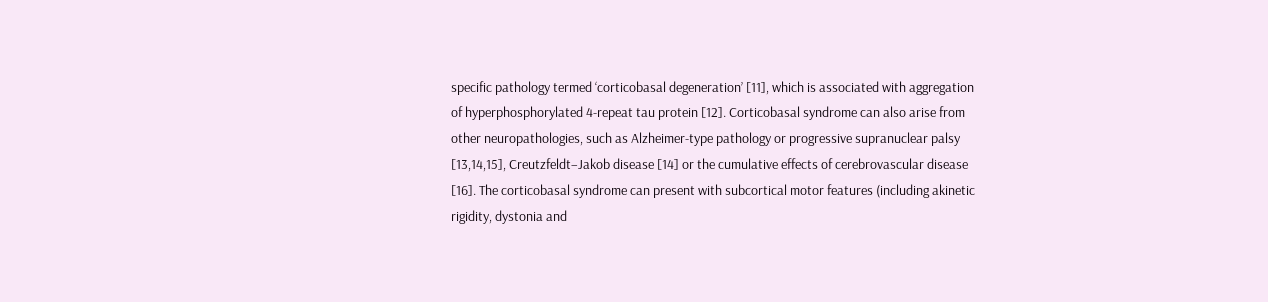specific pathology termed ‘corticobasal degeneration’ [11], which is associated with aggregation of hyperphosphorylated 4-repeat tau protein [12]. Corticobasal syndrome can also arise from other neuropathologies, such as Alzheimer-type pathology or progressive supranuclear palsy [13,14,15], Creutzfeldt–Jakob disease [14] or the cumulative effects of cerebrovascular disease [16]. The corticobasal syndrome can present with subcortical motor features (including akinetic rigidity, dystonia and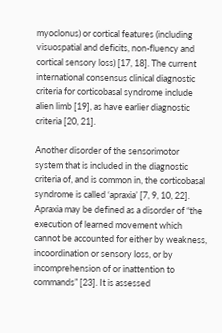myoclonus) or cortical features (including visuospatial and deficits, non-fluency and cortical sensory loss) [17, 18]. The current international consensus clinical diagnostic criteria for corticobasal syndrome include alien limb [19], as have earlier diagnostic criteria [20, 21].

Another disorder of the sensorimotor system that is included in the diagnostic criteria of, and is common in, the corticobasal syndrome is called ‘apraxia’ [7, 9, 10, 22]. Apraxia may be defined as a disorder of “the execution of learned movement which cannot be accounted for either by weakness, incoordination or sensory loss, or by incomprehension of or inattention to commands” [23]. It is assessed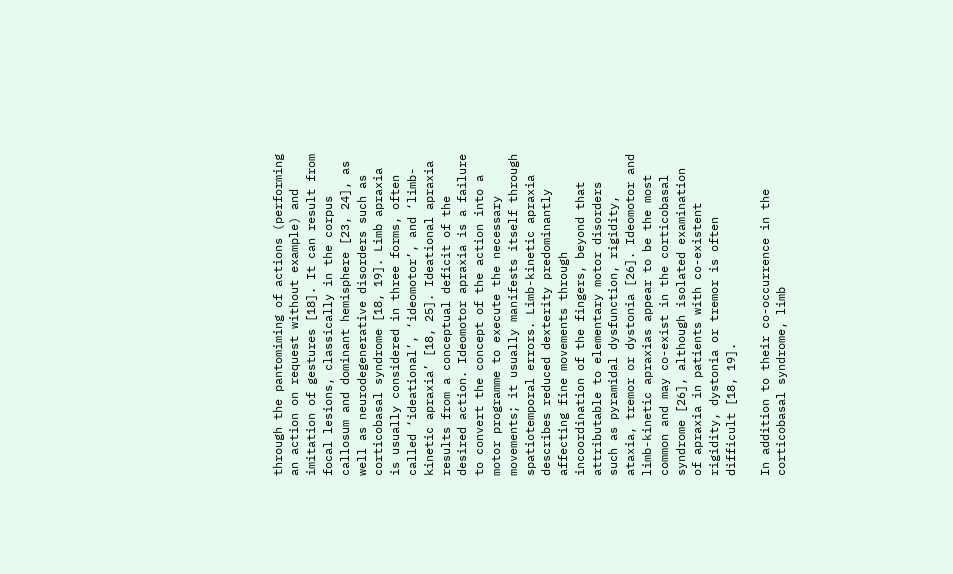through the pantomiming of actions (performing an action on request without example) and imitation of gestures [18]. It can result from focal lesions, classically in the corpus callosum and dominant hemisphere [23, 24], as well as neurodegenerative disorders such as corticobasal syndrome [18, 19]. Limb apraxia is usually considered in three forms, often called ‘ideational’, ‘ideomotor’, and ‘limb-kinetic apraxia’ [18, 25]. Ideational apraxia results from a conceptual deficit of the desired action. Ideomotor apraxia is a failure to convert the concept of the action into a motor programme to execute the necessary movements; it usually manifests itself through spatiotemporal errors. Limb-kinetic apraxia describes reduced dexterity predominantly affecting fine movements through incoordination of the fingers, beyond that attributable to elementary motor disorders such as pyramidal dysfunction, rigidity, ataxia, tremor or dystonia [26]. Ideomotor and limb-kinetic apraxias appear to be the most common and may co-exist in the corticobasal syndrome [26], although isolated examination of apraxia in patients with co-existent rigidity, dystonia or tremor is often difficult [18, 19].

In addition to their co-occurrence in the corticobasal syndrome, limb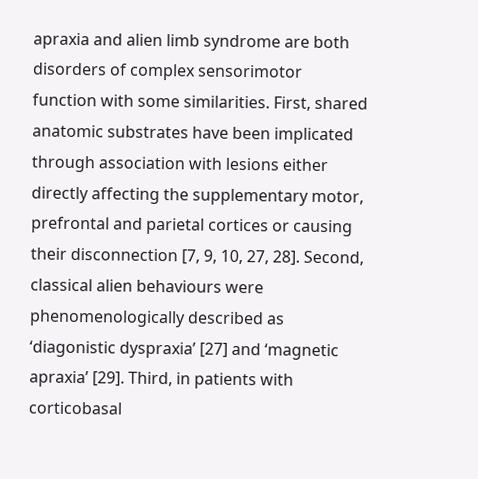apraxia and alien limb syndrome are both disorders of complex sensorimotor function with some similarities. First, shared anatomic substrates have been implicated through association with lesions either directly affecting the supplementary motor, prefrontal and parietal cortices or causing their disconnection [7, 9, 10, 27, 28]. Second, classical alien behaviours were phenomenologically described as ‘diagonistic dyspraxia’ [27] and ‘magnetic apraxia’ [29]. Third, in patients with corticobasal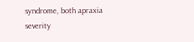syndrome, both apraxia severity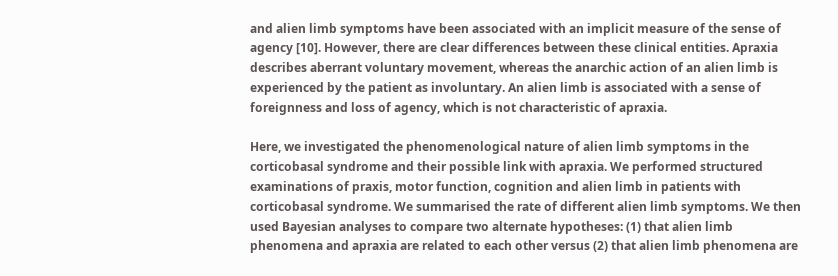and alien limb symptoms have been associated with an implicit measure of the sense of agency [10]. However, there are clear differences between these clinical entities. Apraxia describes aberrant voluntary movement, whereas the anarchic action of an alien limb is experienced by the patient as involuntary. An alien limb is associated with a sense of foreignness and loss of agency, which is not characteristic of apraxia.

Here, we investigated the phenomenological nature of alien limb symptoms in the corticobasal syndrome and their possible link with apraxia. We performed structured examinations of praxis, motor function, cognition and alien limb in patients with corticobasal syndrome. We summarised the rate of different alien limb symptoms. We then used Bayesian analyses to compare two alternate hypotheses: (1) that alien limb phenomena and apraxia are related to each other versus (2) that alien limb phenomena are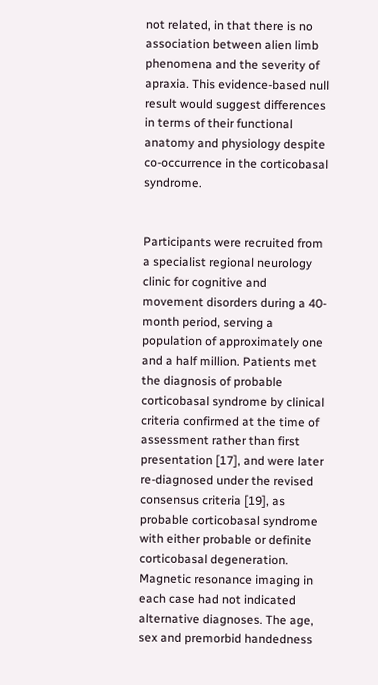not related, in that there is no association between alien limb phenomena and the severity of apraxia. This evidence-based null result would suggest differences in terms of their functional anatomy and physiology despite co-occurrence in the corticobasal syndrome.


Participants were recruited from a specialist regional neurology clinic for cognitive and movement disorders during a 40-month period, serving a population of approximately one and a half million. Patients met the diagnosis of probable corticobasal syndrome by clinical criteria confirmed at the time of assessment rather than first presentation [17], and were later re-diagnosed under the revised consensus criteria [19], as probable corticobasal syndrome with either probable or definite corticobasal degeneration. Magnetic resonance imaging in each case had not indicated alternative diagnoses. The age, sex and premorbid handedness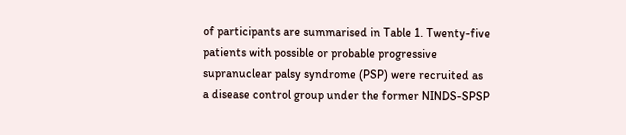of participants are summarised in Table 1. Twenty-five patients with possible or probable progressive supranuclear palsy syndrome (PSP) were recruited as a disease control group under the former NINDS-SPSP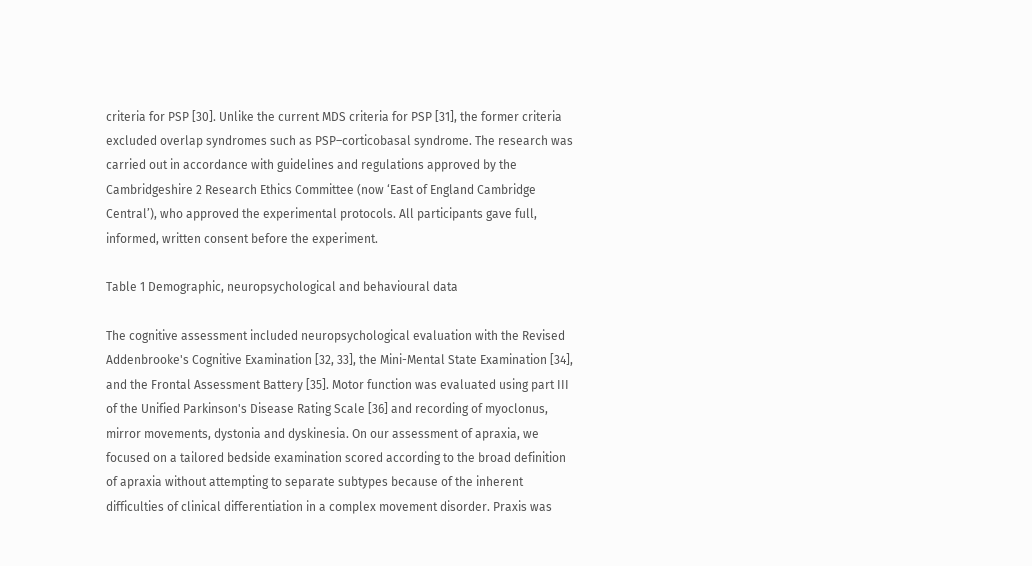criteria for PSP [30]. Unlike the current MDS criteria for PSP [31], the former criteria excluded overlap syndromes such as PSP–corticobasal syndrome. The research was carried out in accordance with guidelines and regulations approved by the Cambridgeshire 2 Research Ethics Committee (now ‘East of England Cambridge Central’), who approved the experimental protocols. All participants gave full, informed, written consent before the experiment.

Table 1 Demographic, neuropsychological and behavioural data

The cognitive assessment included neuropsychological evaluation with the Revised Addenbrooke's Cognitive Examination [32, 33], the Mini-Mental State Examination [34], and the Frontal Assessment Battery [35]. Motor function was evaluated using part III of the Unified Parkinson's Disease Rating Scale [36] and recording of myoclonus, mirror movements, dystonia and dyskinesia. On our assessment of apraxia, we focused on a tailored bedside examination scored according to the broad definition of apraxia without attempting to separate subtypes because of the inherent difficulties of clinical differentiation in a complex movement disorder. Praxis was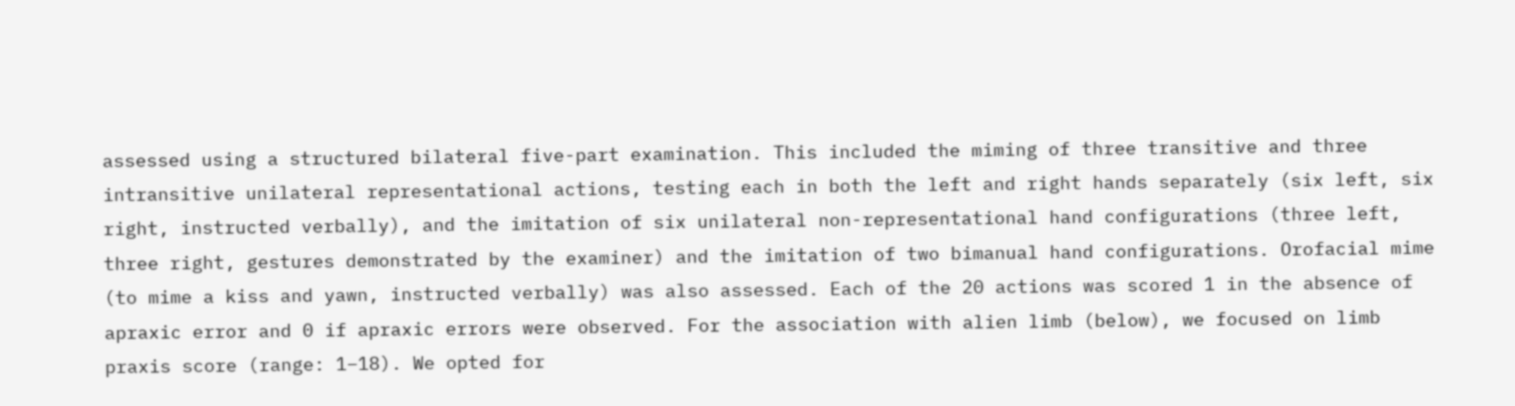assessed using a structured bilateral five-part examination. This included the miming of three transitive and three intransitive unilateral representational actions, testing each in both the left and right hands separately (six left, six right, instructed verbally), and the imitation of six unilateral non-representational hand configurations (three left, three right, gestures demonstrated by the examiner) and the imitation of two bimanual hand configurations. Orofacial mime (to mime a kiss and yawn, instructed verbally) was also assessed. Each of the 20 actions was scored 1 in the absence of apraxic error and 0 if apraxic errors were observed. For the association with alien limb (below), we focused on limb praxis score (range: 1–18). We opted for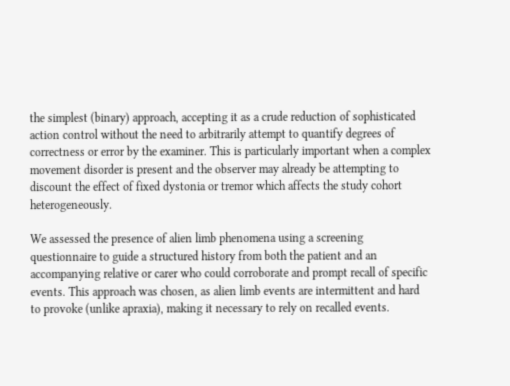the simplest (binary) approach, accepting it as a crude reduction of sophisticated action control without the need to arbitrarily attempt to quantify degrees of correctness or error by the examiner. This is particularly important when a complex movement disorder is present and the observer may already be attempting to discount the effect of fixed dystonia or tremor which affects the study cohort heterogeneously.

We assessed the presence of alien limb phenomena using a screening questionnaire to guide a structured history from both the patient and an accompanying relative or carer who could corroborate and prompt recall of specific events. This approach was chosen, as alien limb events are intermittent and hard to provoke (unlike apraxia), making it necessary to rely on recalled events.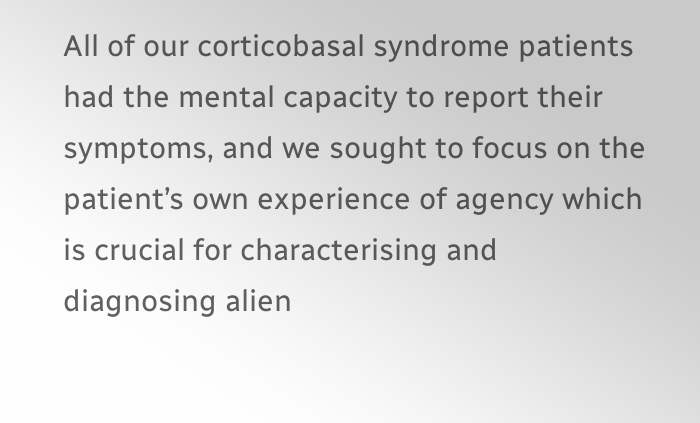All of our corticobasal syndrome patients had the mental capacity to report their symptoms, and we sought to focus on the patient’s own experience of agency which is crucial for characterising and diagnosing alien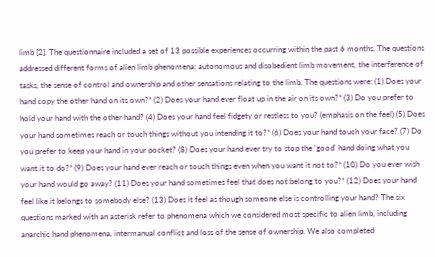limb [2]. The questionnaire included a set of 13 possible experiences occurring within the past 6 months. The questions addressed different forms of alien limb phenomena: autonomous and disobedient limb movement, the interference of tasks, the sense of control and ownership and other sensations relating to the limb. The questions were: (1) Does your hand copy the other hand on its own?* (2) Does your hand ever float up in the air on its own?* (3) Do you prefer to hold your hand with the other hand? (4) Does your hand feel fidgety or restless to you? (emphasis on the feel) (5) Does your hand sometimes reach or touch things without you intending it to?* (6) Does your hand touch your face? (7) Do you prefer to keep your hand in your pocket? (8) Does your hand ever try to stop the 'good' hand doing what you want it to do?* (9) Does your hand ever reach or touch things even when you want it not to?* (10) Do you ever wish your hand would go away? (11) Does your hand sometimes feel that does not belong to you?* (12) Does your hand feel like it belongs to somebody else? (13) Does it feel as though someone else is controlling your hand? The six questions marked with an asterisk refer to phenomena which we considered most specific to alien limb, including anarchic hand phenomena, intermanual conflict and loss of the sense of ownership. We also completed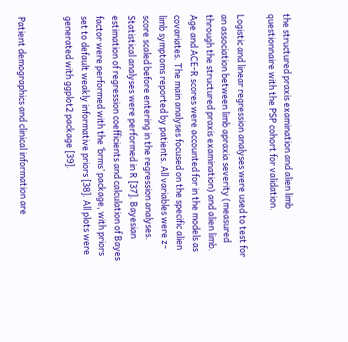the structured praxis examination and alien limb questionnaire with the PSP cohort for validation.

Logistic and linear regression analyses were used to test for an association between limb apraxia severity (measured through the structured praxis examination) and alien limb. Age and ACE-R scores were accounted for in the models as covariates. The main analyses focused on the specific alien limb symptoms reported by patients. All variables were z-score scaled before entering in the regression analyses. Statistical analyses were performed in R [37]. Bayesian estimation of regression coefficients and calculation of Bayes factor were performed with the ‘brms’ package, with priors set to default weakly informative priors [38]. All plots were generated with ggplot2 package [39].


Patient demographics and clinical information are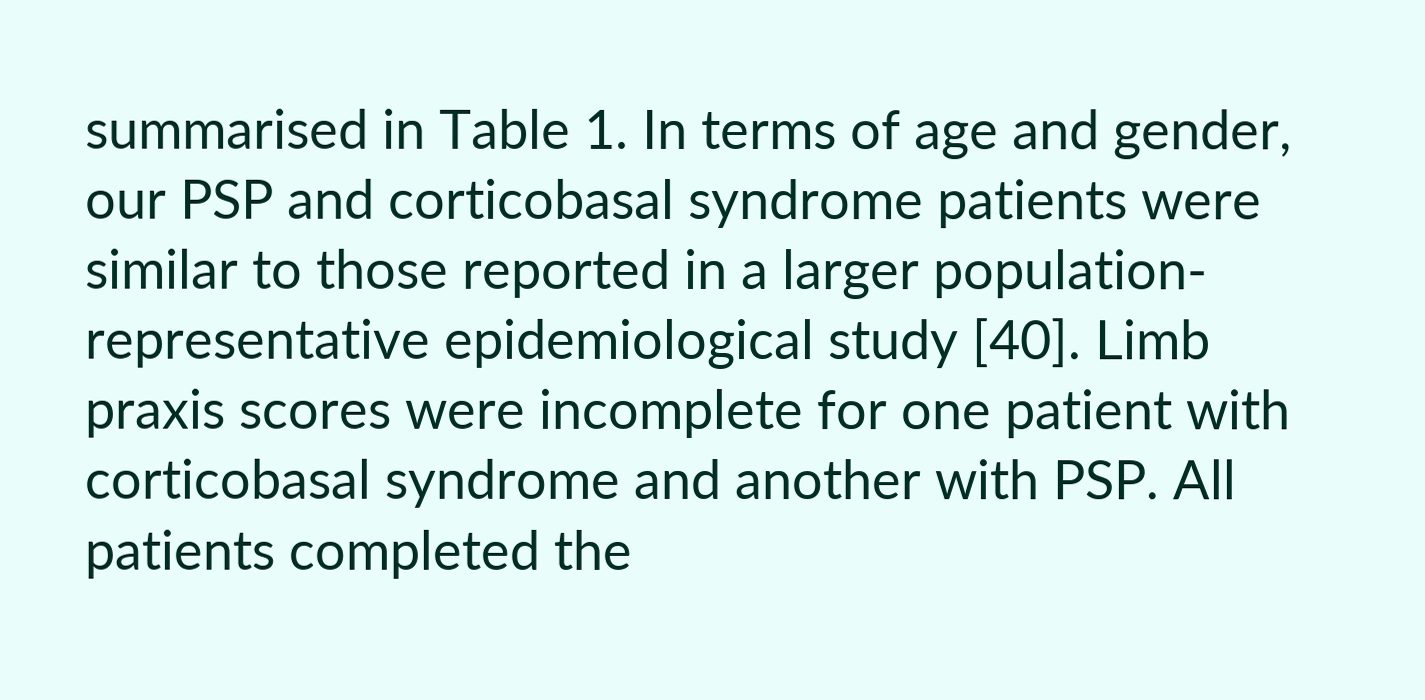summarised in Table 1. In terms of age and gender, our PSP and corticobasal syndrome patients were similar to those reported in a larger population-representative epidemiological study [40]. Limb praxis scores were incomplete for one patient with corticobasal syndrome and another with PSP. All patients completed the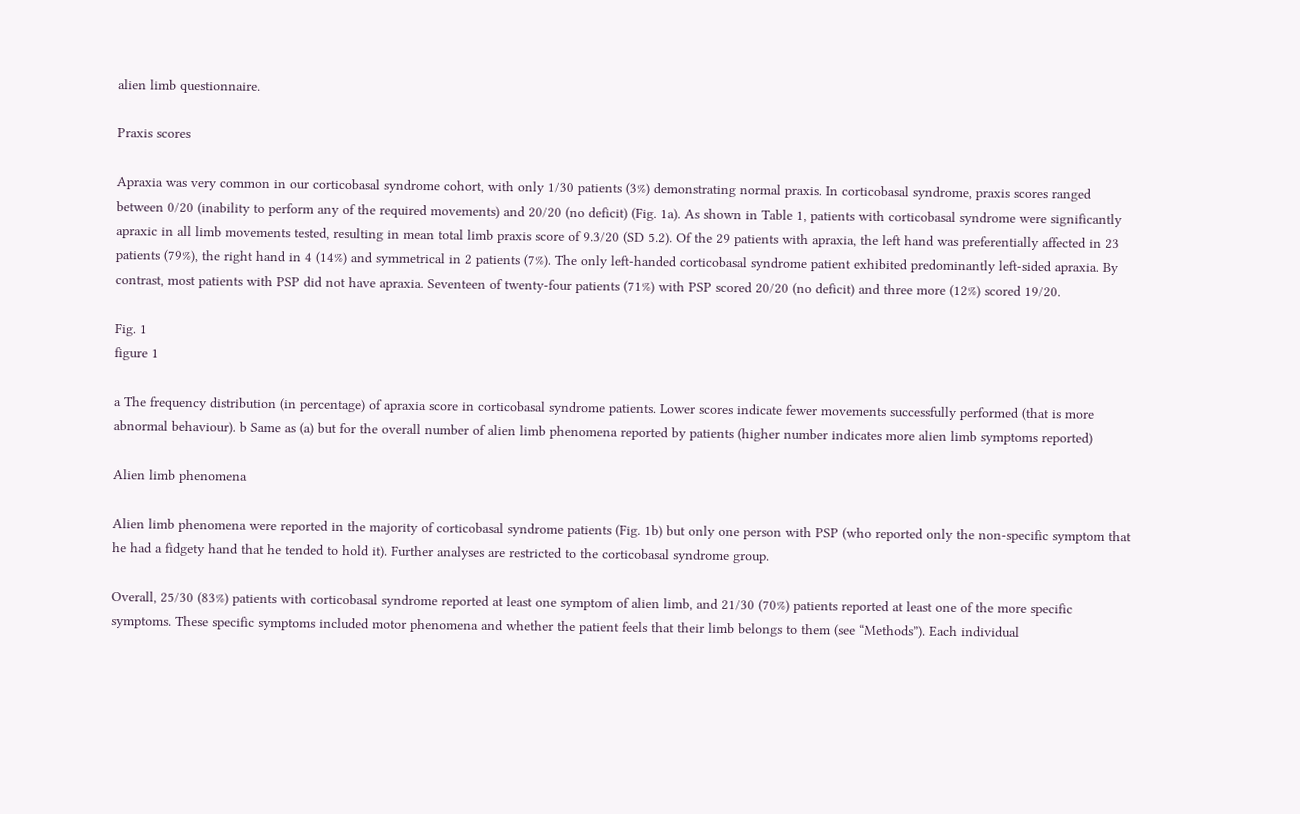alien limb questionnaire.

Praxis scores

Apraxia was very common in our corticobasal syndrome cohort, with only 1/30 patients (3%) demonstrating normal praxis. In corticobasal syndrome, praxis scores ranged between 0/20 (inability to perform any of the required movements) and 20/20 (no deficit) (Fig. 1a). As shown in Table 1, patients with corticobasal syndrome were significantly apraxic in all limb movements tested, resulting in mean total limb praxis score of 9.3/20 (SD 5.2). Of the 29 patients with apraxia, the left hand was preferentially affected in 23 patients (79%), the right hand in 4 (14%) and symmetrical in 2 patients (7%). The only left-handed corticobasal syndrome patient exhibited predominantly left-sided apraxia. By contrast, most patients with PSP did not have apraxia. Seventeen of twenty-four patients (71%) with PSP scored 20/20 (no deficit) and three more (12%) scored 19/20.

Fig. 1
figure 1

a The frequency distribution (in percentage) of apraxia score in corticobasal syndrome patients. Lower scores indicate fewer movements successfully performed (that is more abnormal behaviour). b Same as (a) but for the overall number of alien limb phenomena reported by patients (higher number indicates more alien limb symptoms reported)

Alien limb phenomena

Alien limb phenomena were reported in the majority of corticobasal syndrome patients (Fig. 1b) but only one person with PSP (who reported only the non-specific symptom that he had a fidgety hand that he tended to hold it). Further analyses are restricted to the corticobasal syndrome group.

Overall, 25/30 (83%) patients with corticobasal syndrome reported at least one symptom of alien limb, and 21/30 (70%) patients reported at least one of the more specific symptoms. These specific symptoms included motor phenomena and whether the patient feels that their limb belongs to them (see “Methods”). Each individual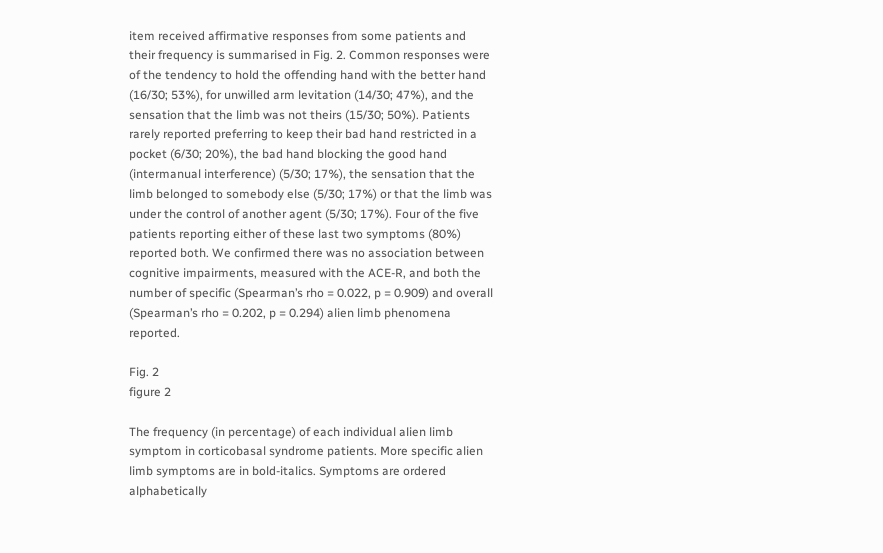item received affirmative responses from some patients and their frequency is summarised in Fig. 2. Common responses were of the tendency to hold the offending hand with the better hand (16/30; 53%), for unwilled arm levitation (14/30; 47%), and the sensation that the limb was not theirs (15/30; 50%). Patients rarely reported preferring to keep their bad hand restricted in a pocket (6/30; 20%), the bad hand blocking the good hand (intermanual interference) (5/30; 17%), the sensation that the limb belonged to somebody else (5/30; 17%) or that the limb was under the control of another agent (5/30; 17%). Four of the five patients reporting either of these last two symptoms (80%) reported both. We confirmed there was no association between cognitive impairments, measured with the ACE-R, and both the number of specific (Spearman’s rho = 0.022, p = 0.909) and overall (Spearman’s rho = 0.202, p = 0.294) alien limb phenomena reported.

Fig. 2
figure 2

The frequency (in percentage) of each individual alien limb symptom in corticobasal syndrome patients. More specific alien limb symptoms are in bold-italics. Symptoms are ordered alphabetically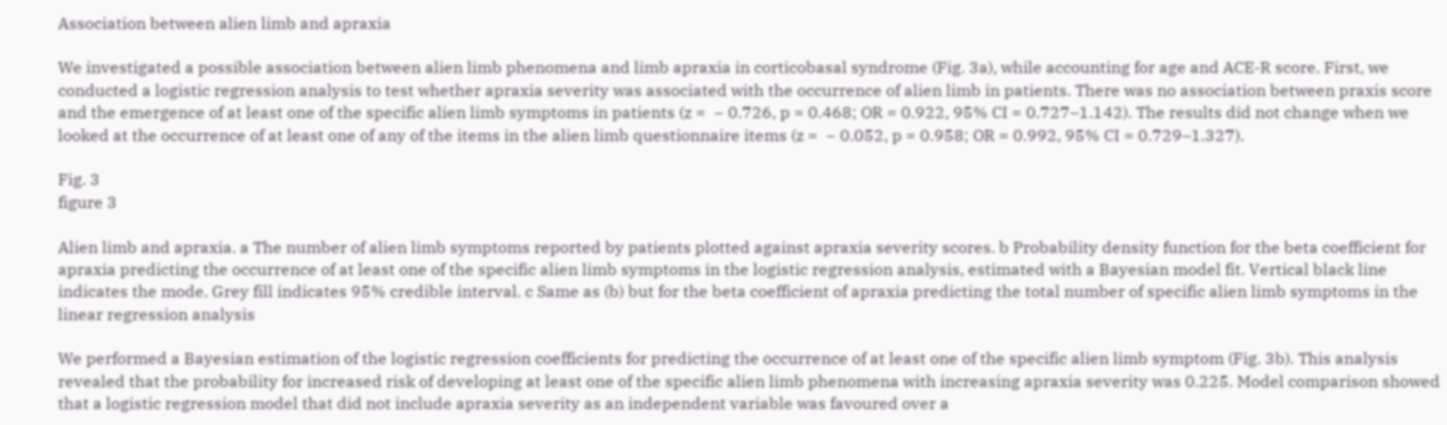Association between alien limb and apraxia

We investigated a possible association between alien limb phenomena and limb apraxia in corticobasal syndrome (Fig. 3a), while accounting for age and ACE-R score. First, we conducted a logistic regression analysis to test whether apraxia severity was associated with the occurrence of alien limb in patients. There was no association between praxis score and the emergence of at least one of the specific alien limb symptoms in patients (z =  − 0.726, p = 0.468; OR = 0.922, 95% CI = 0.727–1.142). The results did not change when we looked at the occurrence of at least one of any of the items in the alien limb questionnaire items (z =  − 0.052, p = 0.958; OR = 0.992, 95% CI = 0.729–1.327).

Fig. 3
figure 3

Alien limb and apraxia. a The number of alien limb symptoms reported by patients plotted against apraxia severity scores. b Probability density function for the beta coefficient for apraxia predicting the occurrence of at least one of the specific alien limb symptoms in the logistic regression analysis, estimated with a Bayesian model fit. Vertical black line indicates the mode. Grey fill indicates 95% credible interval. c Same as (b) but for the beta coefficient of apraxia predicting the total number of specific alien limb symptoms in the linear regression analysis

We performed a Bayesian estimation of the logistic regression coefficients for predicting the occurrence of at least one of the specific alien limb symptom (Fig. 3b). This analysis revealed that the probability for increased risk of developing at least one of the specific alien limb phenomena with increasing apraxia severity was 0.225. Model comparison showed that a logistic regression model that did not include apraxia severity as an independent variable was favoured over a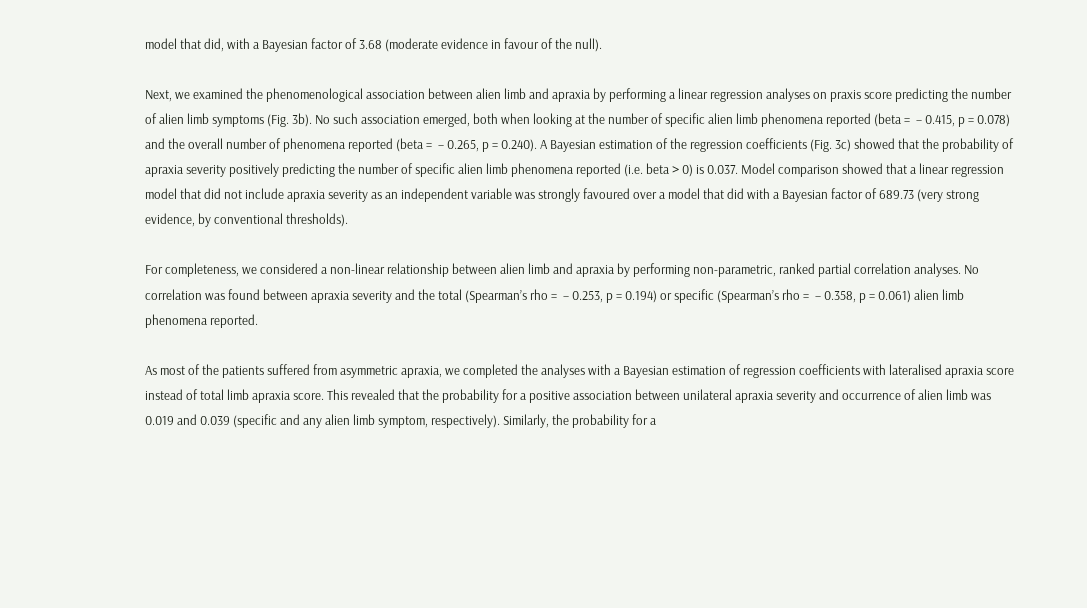model that did, with a Bayesian factor of 3.68 (moderate evidence in favour of the null).

Next, we examined the phenomenological association between alien limb and apraxia by performing a linear regression analyses on praxis score predicting the number of alien limb symptoms (Fig. 3b). No such association emerged, both when looking at the number of specific alien limb phenomena reported (beta =  − 0.415, p = 0.078) and the overall number of phenomena reported (beta =  − 0.265, p = 0.240). A Bayesian estimation of the regression coefficients (Fig. 3c) showed that the probability of apraxia severity positively predicting the number of specific alien limb phenomena reported (i.e. beta > 0) is 0.037. Model comparison showed that a linear regression model that did not include apraxia severity as an independent variable was strongly favoured over a model that did with a Bayesian factor of 689.73 (very strong evidence, by conventional thresholds).

For completeness, we considered a non-linear relationship between alien limb and apraxia by performing non-parametric, ranked partial correlation analyses. No correlation was found between apraxia severity and the total (Spearman’s rho =  − 0.253, p = 0.194) or specific (Spearman’s rho =  − 0.358, p = 0.061) alien limb phenomena reported.

As most of the patients suffered from asymmetric apraxia, we completed the analyses with a Bayesian estimation of regression coefficients with lateralised apraxia score instead of total limb apraxia score. This revealed that the probability for a positive association between unilateral apraxia severity and occurrence of alien limb was 0.019 and 0.039 (specific and any alien limb symptom, respectively). Similarly, the probability for a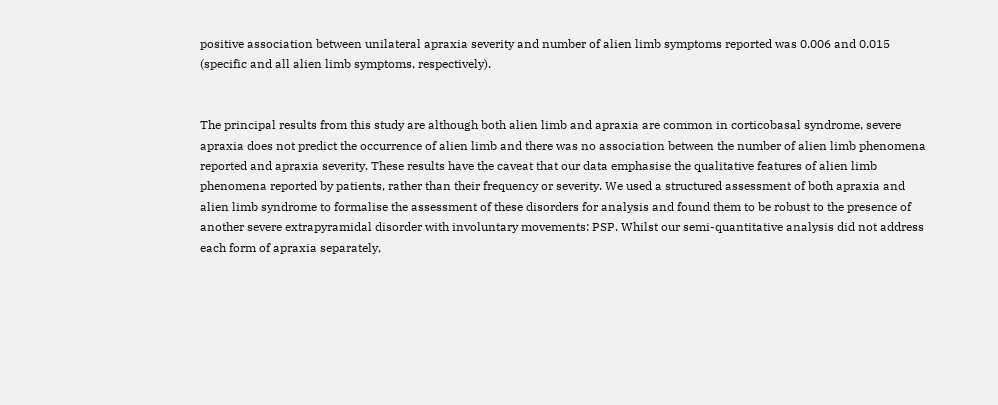positive association between unilateral apraxia severity and number of alien limb symptoms reported was 0.006 and 0.015 (specific and all alien limb symptoms, respectively).


The principal results from this study are although both alien limb and apraxia are common in corticobasal syndrome, severe apraxia does not predict the occurrence of alien limb and there was no association between the number of alien limb phenomena reported and apraxia severity. These results have the caveat that our data emphasise the qualitative features of alien limb phenomena reported by patients, rather than their frequency or severity. We used a structured assessment of both apraxia and alien limb syndrome to formalise the assessment of these disorders for analysis and found them to be robust to the presence of another severe extrapyramidal disorder with involuntary movements: PSP. Whilst our semi-quantitative analysis did not address each form of apraxia separately,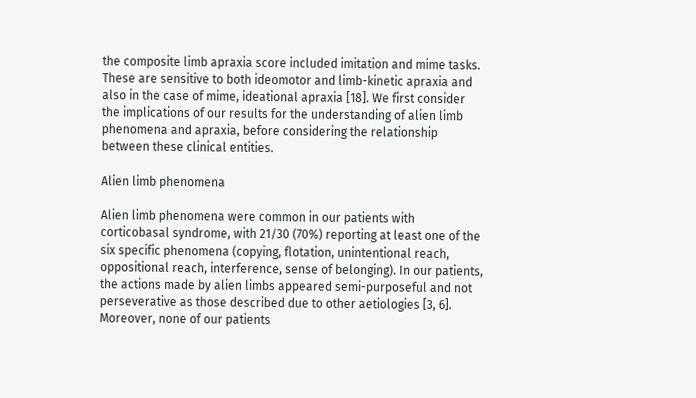the composite limb apraxia score included imitation and mime tasks. These are sensitive to both ideomotor and limb-kinetic apraxia and also in the case of mime, ideational apraxia [18]. We first consider the implications of our results for the understanding of alien limb phenomena and apraxia, before considering the relationship between these clinical entities.

Alien limb phenomena

Alien limb phenomena were common in our patients with corticobasal syndrome, with 21/30 (70%) reporting at least one of the six specific phenomena (copying, flotation, unintentional reach, oppositional reach, interference, sense of belonging). In our patients, the actions made by alien limbs appeared semi-purposeful and not perseverative as those described due to other aetiologies [3, 6]. Moreover, none of our patients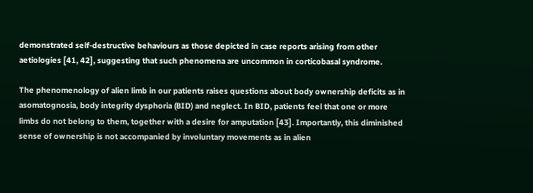demonstrated self-destructive behaviours as those depicted in case reports arising from other aetiologies [41, 42], suggesting that such phenomena are uncommon in corticobasal syndrome.

The phenomenology of alien limb in our patients raises questions about body ownership deficits as in asomatognosia, body integrity dysphoria (BID) and neglect. In BID, patients feel that one or more limbs do not belong to them, together with a desire for amputation [43]. Importantly, this diminished sense of ownership is not accompanied by involuntary movements as in alien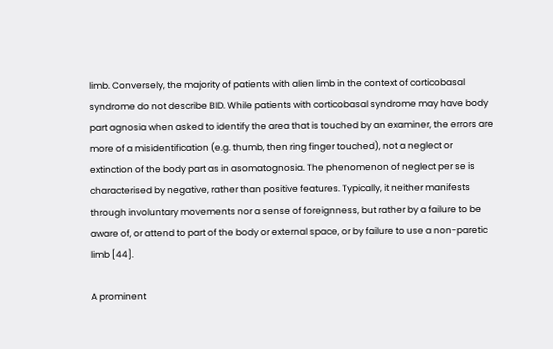limb. Conversely, the majority of patients with alien limb in the context of corticobasal syndrome do not describe BID. While patients with corticobasal syndrome may have body part agnosia when asked to identify the area that is touched by an examiner, the errors are more of a misidentification (e.g. thumb, then ring finger touched), not a neglect or extinction of the body part as in asomatognosia. The phenomenon of neglect per se is characterised by negative, rather than positive features. Typically, it neither manifests through involuntary movements nor a sense of foreignness, but rather by a failure to be aware of, or attend to part of the body or external space, or by failure to use a non-paretic limb [44].

A prominent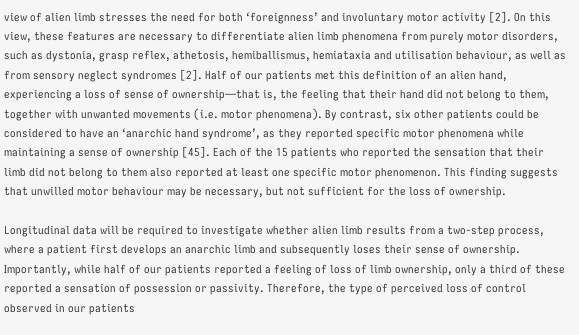view of alien limb stresses the need for both ‘foreignness’ and involuntary motor activity [2]. On this view, these features are necessary to differentiate alien limb phenomena from purely motor disorders, such as dystonia, grasp reflex, athetosis, hemiballismus, hemiataxia and utilisation behaviour, as well as from sensory neglect syndromes [2]. Half of our patients met this definition of an alien hand, experiencing a loss of sense of ownership—that is, the feeling that their hand did not belong to them, together with unwanted movements (i.e. motor phenomena). By contrast, six other patients could be considered to have an ‘anarchic hand syndrome’, as they reported specific motor phenomena while maintaining a sense of ownership [45]. Each of the 15 patients who reported the sensation that their limb did not belong to them also reported at least one specific motor phenomenon. This finding suggests that unwilled motor behaviour may be necessary, but not sufficient for the loss of ownership.

Longitudinal data will be required to investigate whether alien limb results from a two-step process, where a patient first develops an anarchic limb and subsequently loses their sense of ownership. Importantly, while half of our patients reported a feeling of loss of limb ownership, only a third of these reported a sensation of possession or passivity. Therefore, the type of perceived loss of control observed in our patients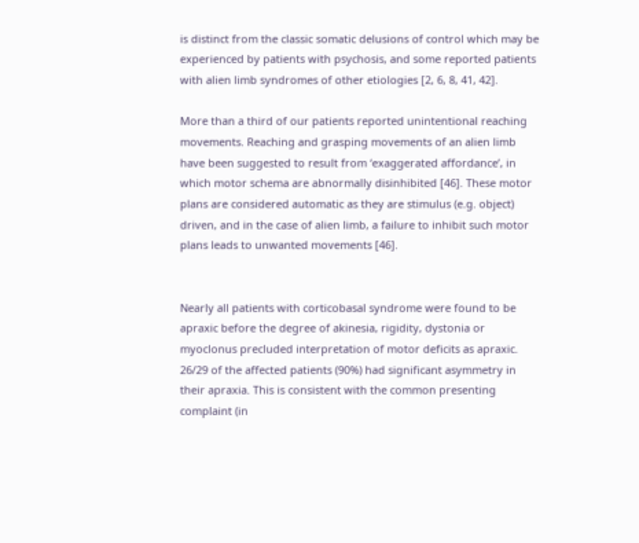is distinct from the classic somatic delusions of control which may be experienced by patients with psychosis, and some reported patients with alien limb syndromes of other etiologies [2, 6, 8, 41, 42].

More than a third of our patients reported unintentional reaching movements. Reaching and grasping movements of an alien limb have been suggested to result from ‘exaggerated affordance’, in which motor schema are abnormally disinhibited [46]. These motor plans are considered automatic as they are stimulus (e.g. object) driven, and in the case of alien limb, a failure to inhibit such motor plans leads to unwanted movements [46].


Nearly all patients with corticobasal syndrome were found to be apraxic before the degree of akinesia, rigidity, dystonia or myoclonus precluded interpretation of motor deficits as apraxic. 26/29 of the affected patients (90%) had significant asymmetry in their apraxia. This is consistent with the common presenting complaint (in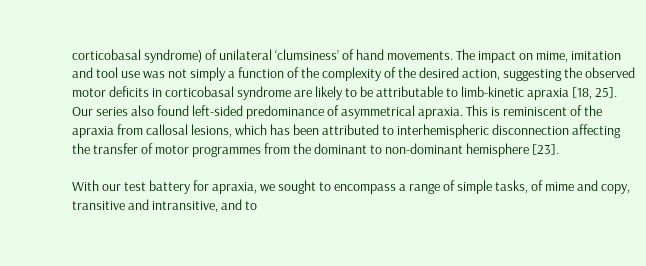corticobasal syndrome) of unilateral ‘clumsiness’ of hand movements. The impact on mime, imitation and tool use was not simply a function of the complexity of the desired action, suggesting the observed motor deficits in corticobasal syndrome are likely to be attributable to limb-kinetic apraxia [18, 25]. Our series also found left-sided predominance of asymmetrical apraxia. This is reminiscent of the apraxia from callosal lesions, which has been attributed to interhemispheric disconnection affecting the transfer of motor programmes from the dominant to non-dominant hemisphere [23].

With our test battery for apraxia, we sought to encompass a range of simple tasks, of mime and copy, transitive and intransitive, and to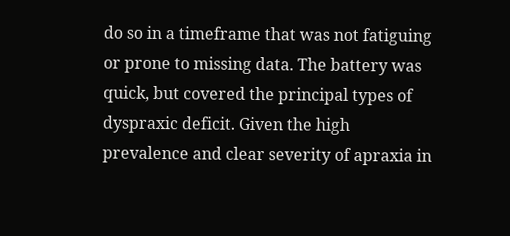do so in a timeframe that was not fatiguing or prone to missing data. The battery was quick, but covered the principal types of dyspraxic deficit. Given the high prevalence and clear severity of apraxia in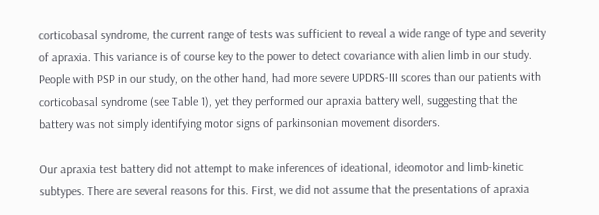corticobasal syndrome, the current range of tests was sufficient to reveal a wide range of type and severity of apraxia. This variance is of course key to the power to detect covariance with alien limb in our study. People with PSP in our study, on the other hand, had more severe UPDRS-III scores than our patients with corticobasal syndrome (see Table 1), yet they performed our apraxia battery well, suggesting that the battery was not simply identifying motor signs of parkinsonian movement disorders.

Our apraxia test battery did not attempt to make inferences of ideational, ideomotor and limb-kinetic subtypes. There are several reasons for this. First, we did not assume that the presentations of apraxia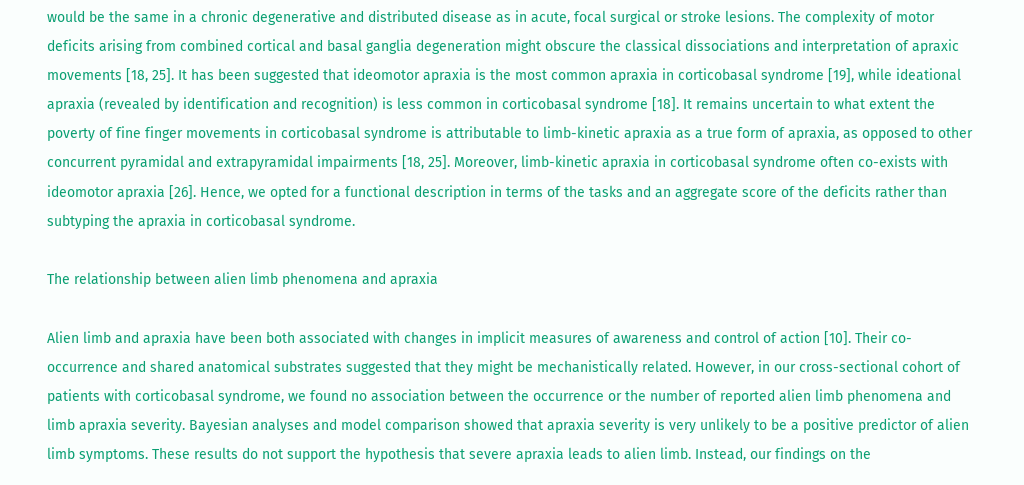would be the same in a chronic degenerative and distributed disease as in acute, focal surgical or stroke lesions. The complexity of motor deficits arising from combined cortical and basal ganglia degeneration might obscure the classical dissociations and interpretation of apraxic movements [18, 25]. It has been suggested that ideomotor apraxia is the most common apraxia in corticobasal syndrome [19], while ideational apraxia (revealed by identification and recognition) is less common in corticobasal syndrome [18]. It remains uncertain to what extent the poverty of fine finger movements in corticobasal syndrome is attributable to limb-kinetic apraxia as a true form of apraxia, as opposed to other concurrent pyramidal and extrapyramidal impairments [18, 25]. Moreover, limb-kinetic apraxia in corticobasal syndrome often co-exists with ideomotor apraxia [26]. Hence, we opted for a functional description in terms of the tasks and an aggregate score of the deficits rather than subtyping the apraxia in corticobasal syndrome.

The relationship between alien limb phenomena and apraxia

Alien limb and apraxia have been both associated with changes in implicit measures of awareness and control of action [10]. Their co-occurrence and shared anatomical substrates suggested that they might be mechanistically related. However, in our cross-sectional cohort of patients with corticobasal syndrome, we found no association between the occurrence or the number of reported alien limb phenomena and limb apraxia severity. Bayesian analyses and model comparison showed that apraxia severity is very unlikely to be a positive predictor of alien limb symptoms. These results do not support the hypothesis that severe apraxia leads to alien limb. Instead, our findings on the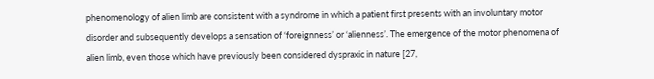phenomenology of alien limb are consistent with a syndrome in which a patient first presents with an involuntary motor disorder and subsequently develops a sensation of ‘foreignness’ or ‘alienness’. The emergence of the motor phenomena of alien limb, even those which have previously been considered dyspraxic in nature [27,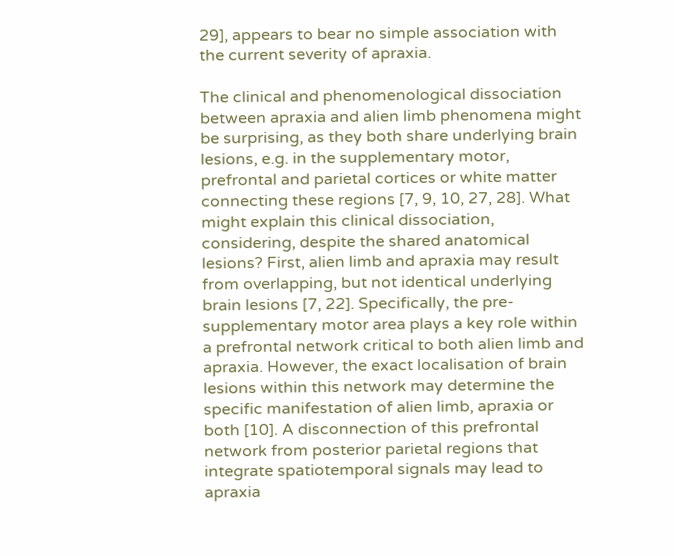29], appears to bear no simple association with the current severity of apraxia.

The clinical and phenomenological dissociation between apraxia and alien limb phenomena might be surprising, as they both share underlying brain lesions, e.g. in the supplementary motor, prefrontal and parietal cortices or white matter connecting these regions [7, 9, 10, 27, 28]. What might explain this clinical dissociation, considering, despite the shared anatomical lesions? First, alien limb and apraxia may result from overlapping, but not identical underlying brain lesions [7, 22]. Specifically, the pre-supplementary motor area plays a key role within a prefrontal network critical to both alien limb and apraxia. However, the exact localisation of brain lesions within this network may determine the specific manifestation of alien limb, apraxia or both [10]. A disconnection of this prefrontal network from posterior parietal regions that integrate spatiotemporal signals may lead to apraxia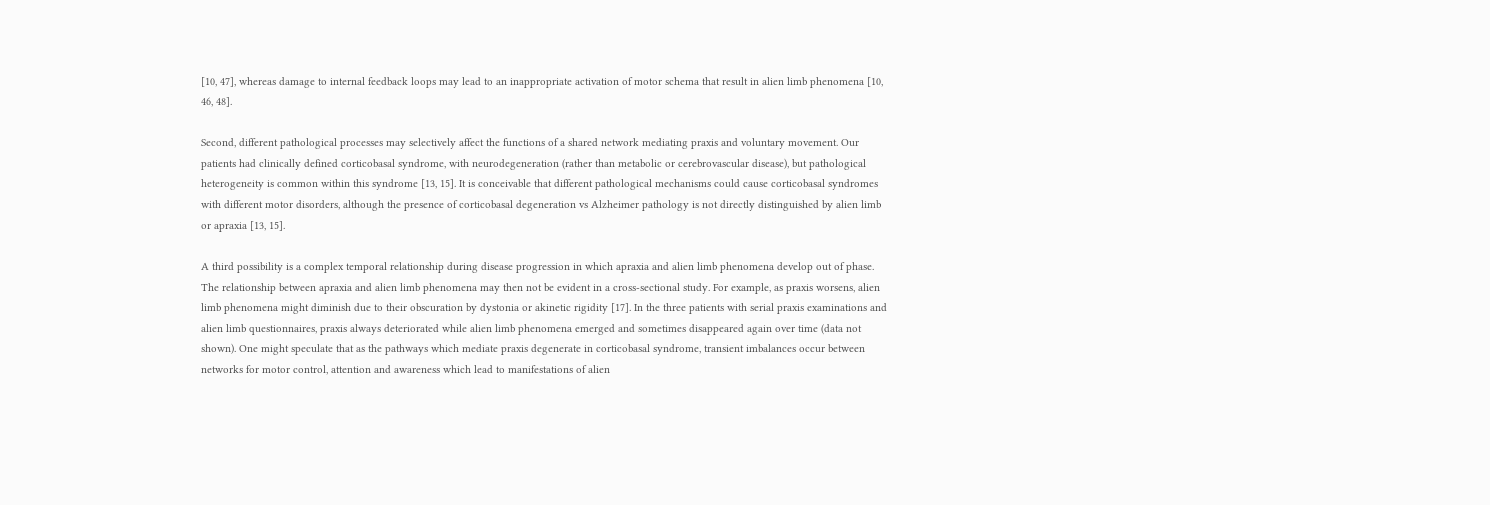[10, 47], whereas damage to internal feedback loops may lead to an inappropriate activation of motor schema that result in alien limb phenomena [10, 46, 48].

Second, different pathological processes may selectively affect the functions of a shared network mediating praxis and voluntary movement. Our patients had clinically defined corticobasal syndrome, with neurodegeneration (rather than metabolic or cerebrovascular disease), but pathological heterogeneity is common within this syndrome [13, 15]. It is conceivable that different pathological mechanisms could cause corticobasal syndromes with different motor disorders, although the presence of corticobasal degeneration vs Alzheimer pathology is not directly distinguished by alien limb or apraxia [13, 15].

A third possibility is a complex temporal relationship during disease progression in which apraxia and alien limb phenomena develop out of phase. The relationship between apraxia and alien limb phenomena may then not be evident in a cross-sectional study. For example, as praxis worsens, alien limb phenomena might diminish due to their obscuration by dystonia or akinetic rigidity [17]. In the three patients with serial praxis examinations and alien limb questionnaires, praxis always deteriorated while alien limb phenomena emerged and sometimes disappeared again over time (data not shown). One might speculate that as the pathways which mediate praxis degenerate in corticobasal syndrome, transient imbalances occur between networks for motor control, attention and awareness which lead to manifestations of alien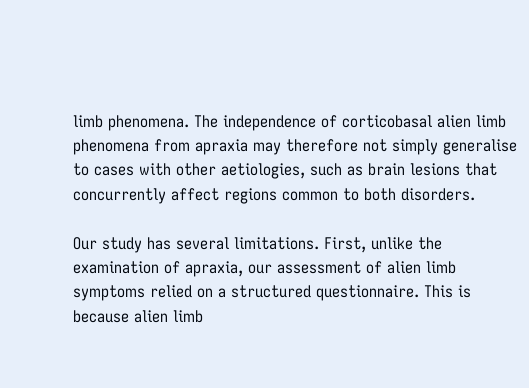limb phenomena. The independence of corticobasal alien limb phenomena from apraxia may therefore not simply generalise to cases with other aetiologies, such as brain lesions that concurrently affect regions common to both disorders.

Our study has several limitations. First, unlike the examination of apraxia, our assessment of alien limb symptoms relied on a structured questionnaire. This is because alien limb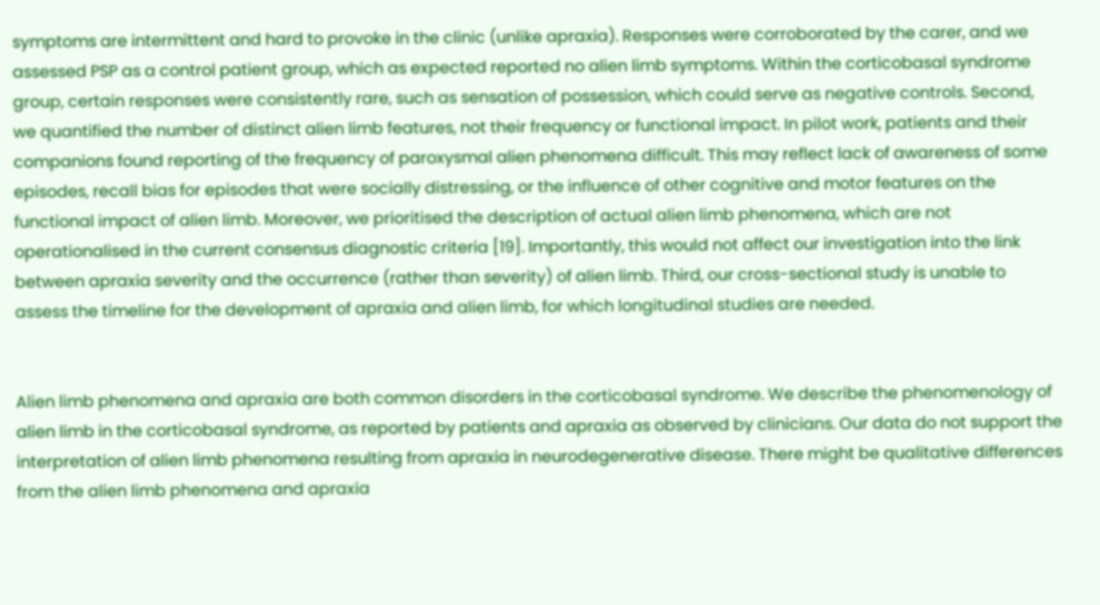symptoms are intermittent and hard to provoke in the clinic (unlike apraxia). Responses were corroborated by the carer, and we assessed PSP as a control patient group, which as expected reported no alien limb symptoms. Within the corticobasal syndrome group, certain responses were consistently rare, such as sensation of possession, which could serve as negative controls. Second, we quantified the number of distinct alien limb features, not their frequency or functional impact. In pilot work, patients and their companions found reporting of the frequency of paroxysmal alien phenomena difficult. This may reflect lack of awareness of some episodes, recall bias for episodes that were socially distressing, or the influence of other cognitive and motor features on the functional impact of alien limb. Moreover, we prioritised the description of actual alien limb phenomena, which are not operationalised in the current consensus diagnostic criteria [19]. Importantly, this would not affect our investigation into the link between apraxia severity and the occurrence (rather than severity) of alien limb. Third, our cross-sectional study is unable to assess the timeline for the development of apraxia and alien limb, for which longitudinal studies are needed.


Alien limb phenomena and apraxia are both common disorders in the corticobasal syndrome. We describe the phenomenology of alien limb in the corticobasal syndrome, as reported by patients and apraxia as observed by clinicians. Our data do not support the interpretation of alien limb phenomena resulting from apraxia in neurodegenerative disease. There might be qualitative differences from the alien limb phenomena and apraxia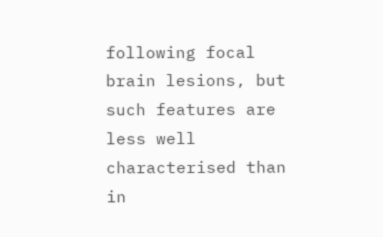following focal brain lesions, but such features are less well characterised than in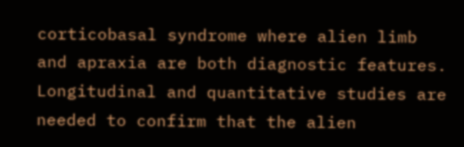corticobasal syndrome where alien limb and apraxia are both diagnostic features. Longitudinal and quantitative studies are needed to confirm that the alien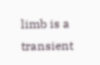limb is a transient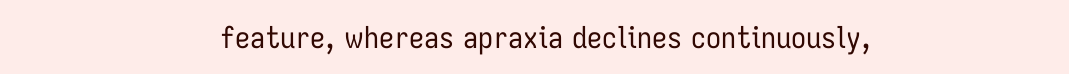feature, whereas apraxia declines continuously,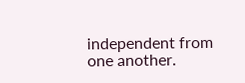independent from one another.